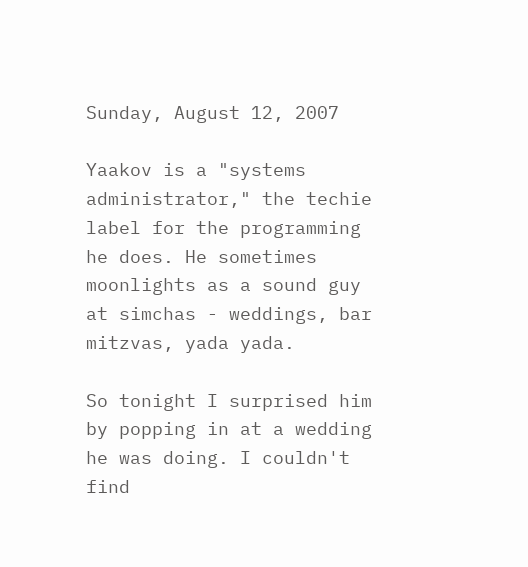Sunday, August 12, 2007

Yaakov is a "systems administrator," the techie label for the programming he does. He sometimes moonlights as a sound guy at simchas - weddings, bar mitzvas, yada yada.

So tonight I surprised him by popping in at a wedding he was doing. I couldn't find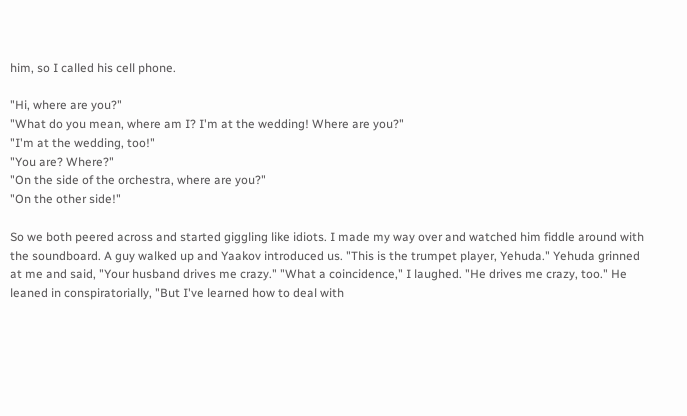him, so I called his cell phone.

"Hi, where are you?"
"What do you mean, where am I? I'm at the wedding! Where are you?"
"I'm at the wedding, too!"
"You are? Where?"
"On the side of the orchestra, where are you?"
"On the other side!"

So we both peered across and started giggling like idiots. I made my way over and watched him fiddle around with the soundboard. A guy walked up and Yaakov introduced us. "This is the trumpet player, Yehuda." Yehuda grinned at me and said, "Your husband drives me crazy." "What a coincidence," I laughed. "He drives me crazy, too." He leaned in conspiratorially, "But I've learned how to deal with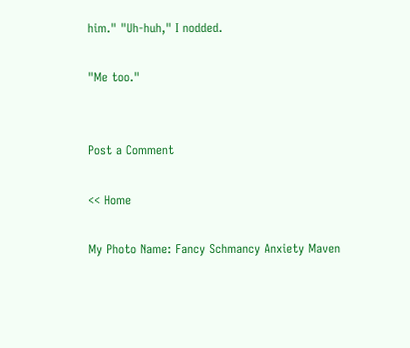him." "Uh-huh," I nodded.

"Me too."


Post a Comment

<< Home

My Photo Name: Fancy Schmancy Anxiety Maven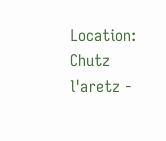Location: Chutz l'aretz -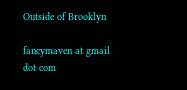Outside of Brooklyn

fancymaven at gmail dot com